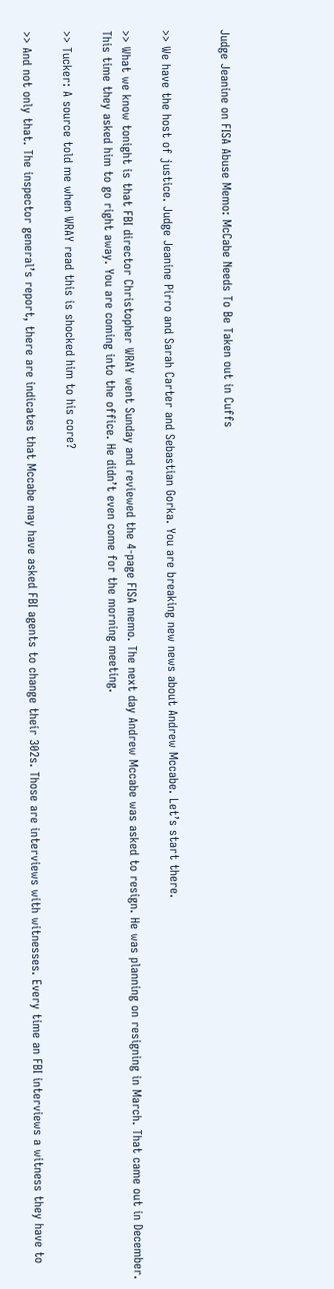Judge Jeanine on FISA Abuse Memo: McCabe Needs To Be Taken out in Cuffs


>> We have the host of justice. Judge Jeanine Pirro and Sarah Carter and Sebastian Gorka. You are breaking new news about Andrew Mccabe. Let’s start there.

>> What we know tonight is that FBI director Christopher WRAY went Sunday and reviewed the 4-page FISA memo. The next day Andrew Mccabe was asked to resign. He was planning on resigning in March. That came out in December. This time they asked him to go right away. You are coming into the office. He didn’t even come for the morning meeting.

>> Tucker: A source told me when WRAY read this is shocked him to his core?

>> And not only that. The inspector general’s report, there are indicates that Mccabe may have asked FBI agents to change their 302s. Those are interviews with witnesses. Every time an FBI interviews a witness they have to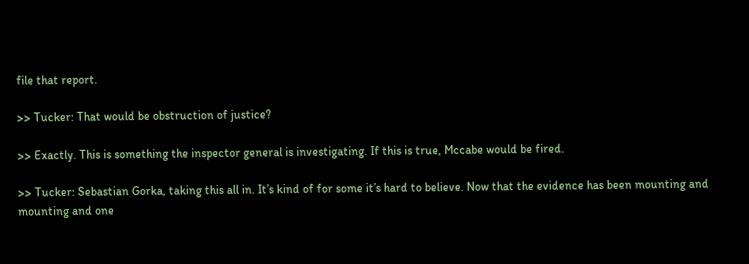file that report.

>> Tucker: That would be obstruction of justice?

>> Exactly. This is something the inspector general is investigating. If this is true, Mccabe would be fired.

>> Tucker: Sebastian Gorka, taking this all in. It’s kind of for some it’s hard to believe. Now that the evidence has been mounting and mounting and one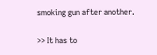smoking gun after another.

>> It has to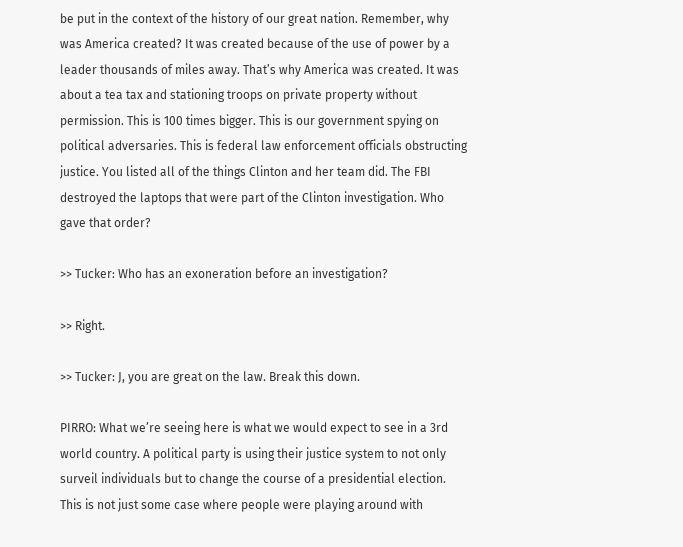be put in the context of the history of our great nation. Remember, why was America created? It was created because of the use of power by a leader thousands of miles away. That’s why America was created. It was about a tea tax and stationing troops on private property without permission. This is 100 times bigger. This is our government spying on political adversaries. This is federal law enforcement officials obstructing justice. You listed all of the things Clinton and her team did. The FBI destroyed the laptops that were part of the Clinton investigation. Who gave that order?

>> Tucker: Who has an exoneration before an investigation?

>> Right.

>> Tucker: J, you are great on the law. Break this down.

PIRRO: What we’re seeing here is what we would expect to see in a 3rd world country. A political party is using their justice system to not only surveil individuals but to change the course of a presidential election. This is not just some case where people were playing around with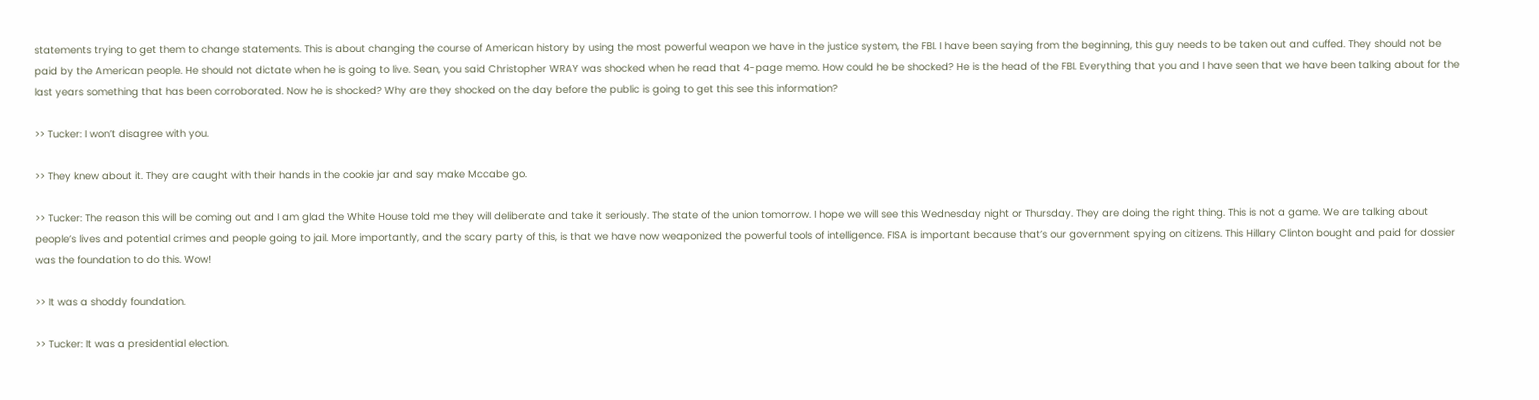statements trying to get them to change statements. This is about changing the course of American history by using the most powerful weapon we have in the justice system, the FBI. I have been saying from the beginning, this guy needs to be taken out and cuffed. They should not be paid by the American people. He should not dictate when he is going to live. Sean, you said Christopher WRAY was shocked when he read that 4-page memo. How could he be shocked? He is the head of the FBI. Everything that you and I have seen that we have been talking about for the last years something that has been corroborated. Now he is shocked? Why are they shocked on the day before the public is going to get this see this information?

>> Tucker: I won’t disagree with you.

>> They knew about it. They are caught with their hands in the cookie jar and say make Mccabe go.

>> Tucker: The reason this will be coming out and I am glad the White House told me they will deliberate and take it seriously. The state of the union tomorrow. I hope we will see this Wednesday night or Thursday. They are doing the right thing. This is not a game. We are talking about people’s lives and potential crimes and people going to jail. More importantly, and the scary party of this, is that we have now weaponized the powerful tools of intelligence. FISA is important because that’s our government spying on citizens. This Hillary Clinton bought and paid for dossier was the foundation to do this. Wow!

>> It was a shoddy foundation.

>> Tucker: It was a presidential election.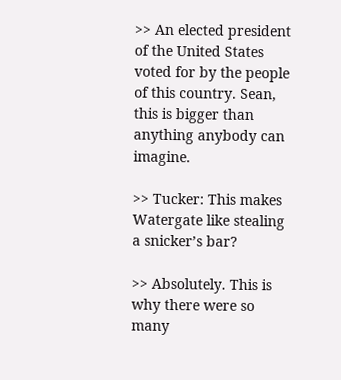>> An elected president of the United States voted for by the people of this country. Sean, this is bigger than anything anybody can imagine.

>> Tucker: This makes Watergate like stealing a snicker’s bar?

>> Absolutely. This is why there were so many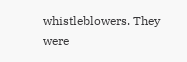whistleblowers. They were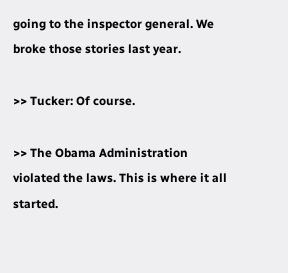going to the inspector general. We broke those stories last year.

>> Tucker: Of course.

>> The Obama Administration violated the laws. This is where it all started.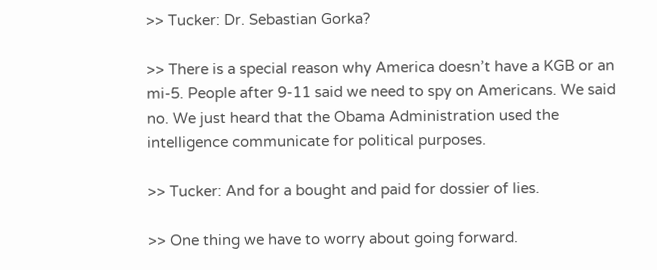>> Tucker: Dr. Sebastian Gorka?

>> There is a special reason why America doesn’t have a KGB or an mi-5. People after 9-11 said we need to spy on Americans. We said no. We just heard that the Obama Administration used the intelligence communicate for political purposes.

>> Tucker: And for a bought and paid for dossier of lies.

>> One thing we have to worry about going forward.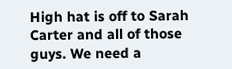High hat is off to Sarah Carter and all of those guys. We need a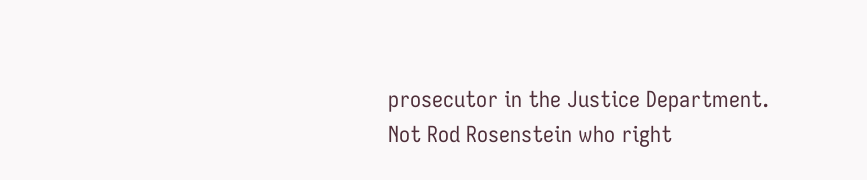prosecutor in the Justice Department. Not Rod Rosenstein who right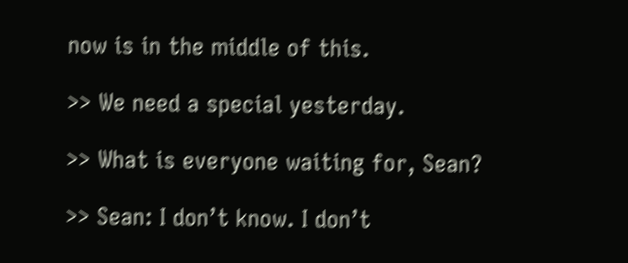now is in the middle of this.

>> We need a special yesterday.

>> What is everyone waiting for, Sean?

>> Sean: I don’t know. I don’t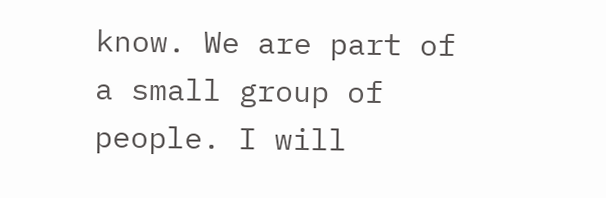know. We are part of a small group of people. I will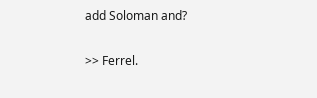add Soloman and?

>> Ferrel.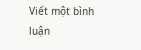Viết một bình luận